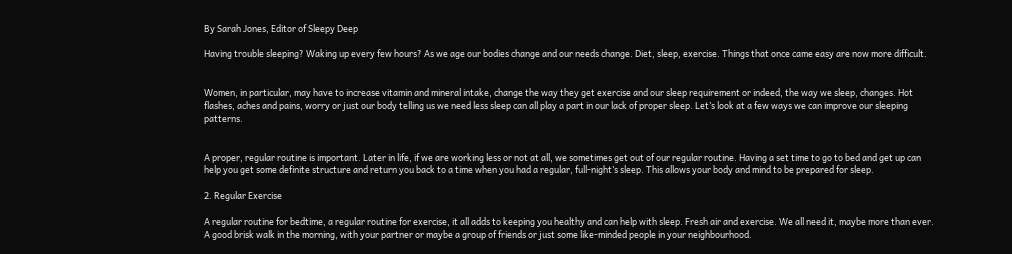By Sarah Jones, Editor of Sleepy Deep

Having trouble sleeping? Waking up every few hours? As we age our bodies change and our needs change. Diet, sleep, exercise. Things that once came easy are now more difficult.


Women, in particular, may have to increase vitamin and mineral intake, change the way they get exercise and our sleep requirement or indeed, the way we sleep, changes. Hot flashes, aches and pains, worry or just our body telling us we need less sleep can all play a part in our lack of proper sleep. Let’s look at a few ways we can improve our sleeping patterns.


A proper, regular routine is important. Later in life, if we are working less or not at all, we sometimes get out of our regular routine. Having a set time to go to bed and get up can help you get some definite structure and return you back to a time when you had a regular, full-night’s sleep. This allows your body and mind to be prepared for sleep.

2. Regular Exercise

A regular routine for bedtime, a regular routine for exercise, it all adds to keeping you healthy and can help with sleep. Fresh air and exercise. We all need it, maybe more than ever. A good brisk walk in the morning, with your partner or maybe a group of friends or just some like-minded people in your neighbourhood.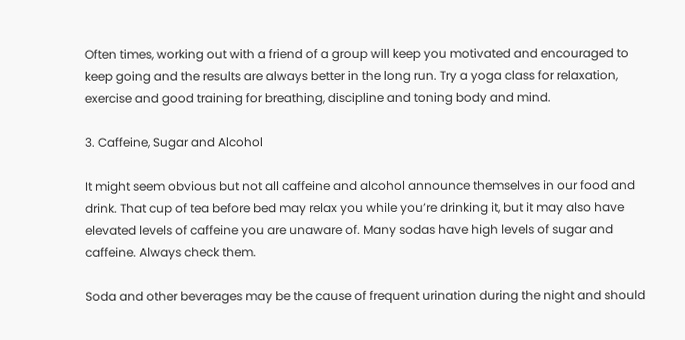Often times, working out with a friend of a group will keep you motivated and encouraged to keep going and the results are always better in the long run. Try a yoga class for relaxation, exercise and good training for breathing, discipline and toning body and mind.

3. Caffeine, Sugar and Alcohol

It might seem obvious but not all caffeine and alcohol announce themselves in our food and drink. That cup of tea before bed may relax you while you’re drinking it, but it may also have elevated levels of caffeine you are unaware of. Many sodas have high levels of sugar and caffeine. Always check them.

Soda and other beverages may be the cause of frequent urination during the night and should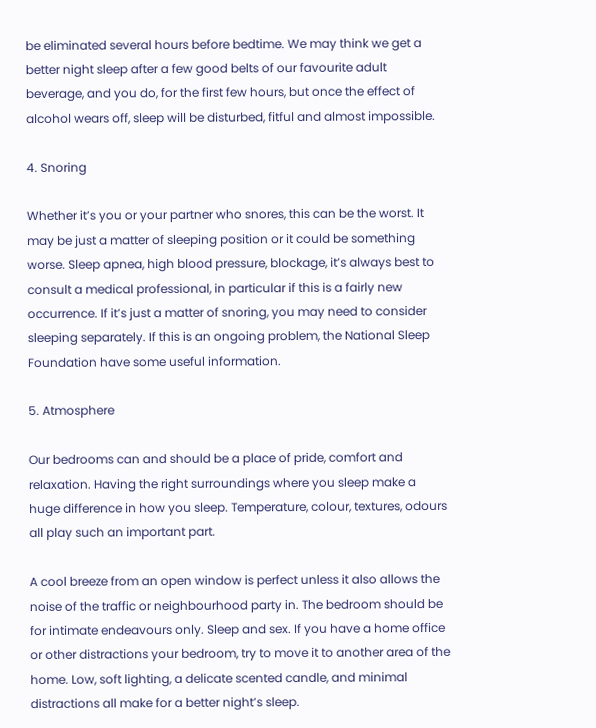be eliminated several hours before bedtime. We may think we get a better night sleep after a few good belts of our favourite adult beverage, and you do, for the first few hours, but once the effect of alcohol wears off, sleep will be disturbed, fitful and almost impossible.

4. Snoring

Whether it’s you or your partner who snores, this can be the worst. It may be just a matter of sleeping position or it could be something worse. Sleep apnea, high blood pressure, blockage, it’s always best to consult a medical professional, in particular if this is a fairly new occurrence. If it’s just a matter of snoring, you may need to consider sleeping separately. If this is an ongoing problem, the National Sleep Foundation have some useful information.

5. Atmosphere

Our bedrooms can and should be a place of pride, comfort and relaxation. Having the right surroundings where you sleep make a huge difference in how you sleep. Temperature, colour, textures, odours all play such an important part.

A cool breeze from an open window is perfect unless it also allows the noise of the traffic or neighbourhood party in. The bedroom should be for intimate endeavours only. Sleep and sex. If you have a home office or other distractions your bedroom, try to move it to another area of the home. Low, soft lighting, a delicate scented candle, and minimal distractions all make for a better night’s sleep.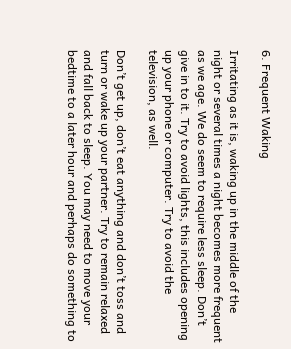6. Frequent Waking

Irritating as it is, waking up in the middle of the night or several times a night becomes more frequent as we age. We do seem to require less sleep. Don’t give in to it. Try to avoid lights, this includes opening up your phone or computer. Try to avoid the television, as well.

Don’t get up, don’t eat anything and don’t toss and turn or wake up your partner. Try to remain relaxed and fall back to sleep. You may need to move your bedtime to a later hour and perhaps do something to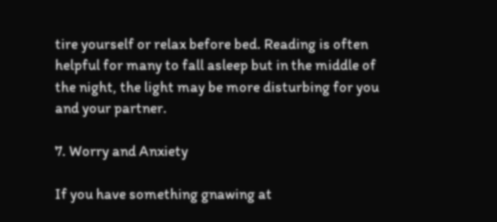tire yourself or relax before bed. Reading is often helpful for many to fall asleep but in the middle of the night, the light may be more disturbing for you and your partner.

7. Worry and Anxiety

If you have something gnawing at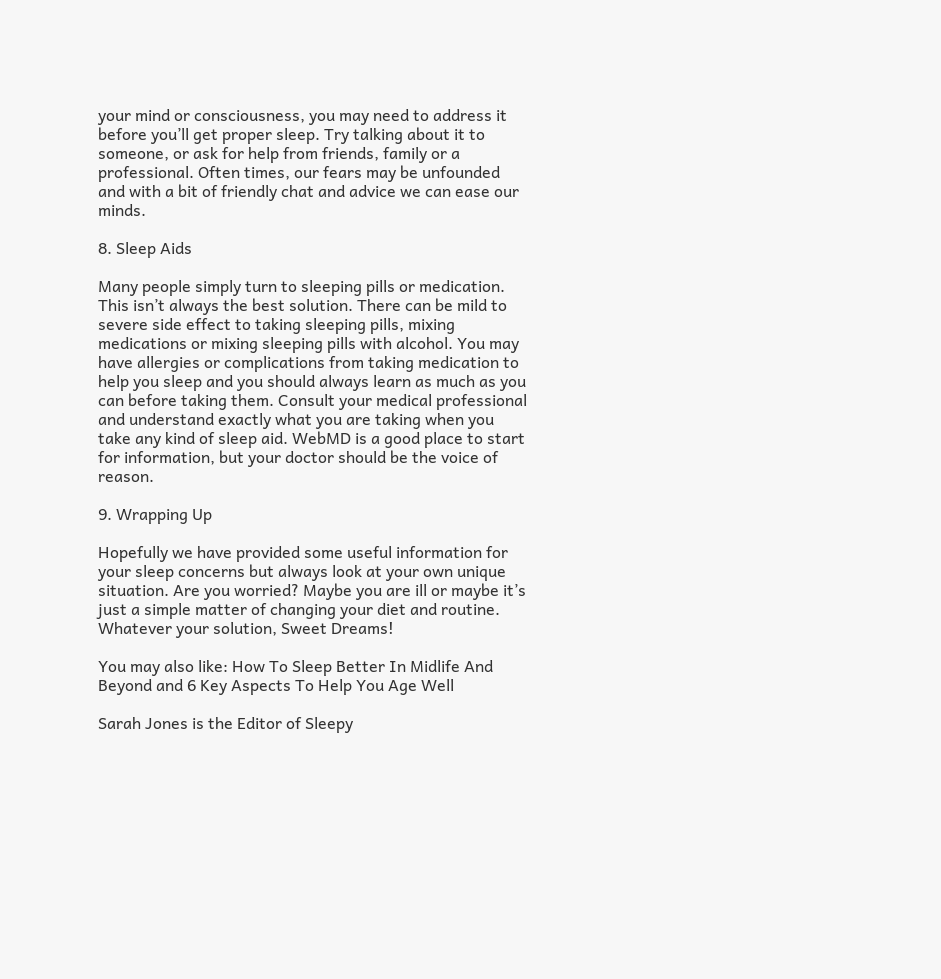your mind or consciousness, you may need to address it before you’ll get proper sleep. Try talking about it to someone, or ask for help from friends, family or a professional. Often times, our fears may be unfounded and with a bit of friendly chat and advice we can ease our minds.

8. Sleep Aids

Many people simply turn to sleeping pills or medication. This isn’t always the best solution. There can be mild to severe side effect to taking sleeping pills, mixing medications or mixing sleeping pills with alcohol. You may have allergies or complications from taking medication to help you sleep and you should always learn as much as you can before taking them. Consult your medical professional and understand exactly what you are taking when you take any kind of sleep aid. WebMD is a good place to start for information, but your doctor should be the voice of reason.

9. Wrapping Up

Hopefully we have provided some useful information for your sleep concerns but always look at your own unique situation. Are you worried? Maybe you are ill or maybe it’s just a simple matter of changing your diet and routine. Whatever your solution, Sweet Dreams!

You may also like: How To Sleep Better In Midlife And Beyond and 6 Key Aspects To Help You Age Well

Sarah Jones is the Editor of Sleepy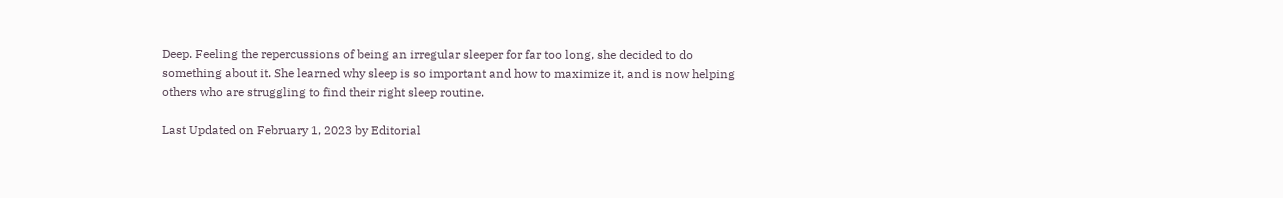Deep. Feeling the repercussions of being an irregular sleeper for far too long, she decided to do something about it. She learned why sleep is so important and how to maximize it, and is now helping others who are struggling to find their right sleep routine.

Last Updated on February 1, 2023 by Editorial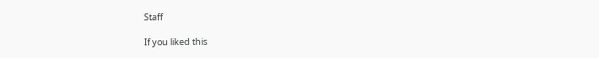Staff

If you liked this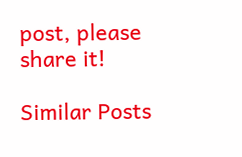post, please share it!

Similar Posts